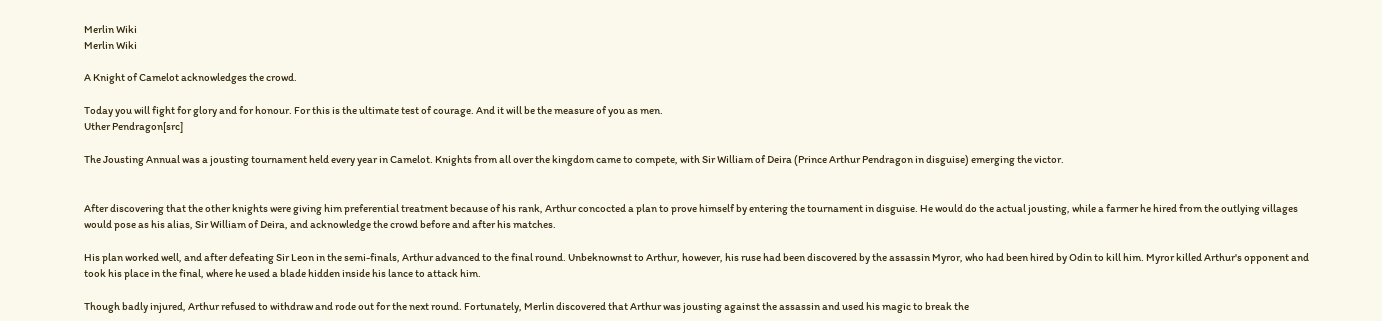Merlin Wiki
Merlin Wiki

A Knight of Camelot acknowledges the crowd.

Today you will fight for glory and for honour. For this is the ultimate test of courage. And it will be the measure of you as men.
Uther Pendragon[src]

The Jousting Annual was a jousting tournament held every year in Camelot. Knights from all over the kingdom came to compete, with Sir William of Deira (Prince Arthur Pendragon in disguise) emerging the victor.


After discovering that the other knights were giving him preferential treatment because of his rank, Arthur concocted a plan to prove himself by entering the tournament in disguise. He would do the actual jousting, while a farmer he hired from the outlying villages would pose as his alias, Sir William of Deira, and acknowledge the crowd before and after his matches.

His plan worked well, and after defeating Sir Leon in the semi-finals, Arthur advanced to the final round. Unbeknownst to Arthur, however, his ruse had been discovered by the assassin Myror, who had been hired by Odin to kill him. Myror killed Arthur's opponent and took his place in the final, where he used a blade hidden inside his lance to attack him.

Though badly injured, Arthur refused to withdraw and rode out for the next round. Fortunately, Merlin discovered that Arthur was jousting against the assassin and used his magic to break the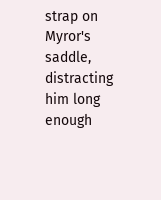strap on Myror's saddle, distracting him long enough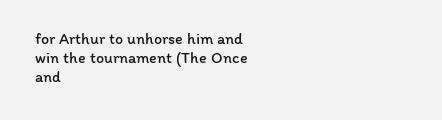for Arthur to unhorse him and win the tournament (The Once and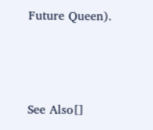Future Queen).



See Also[]